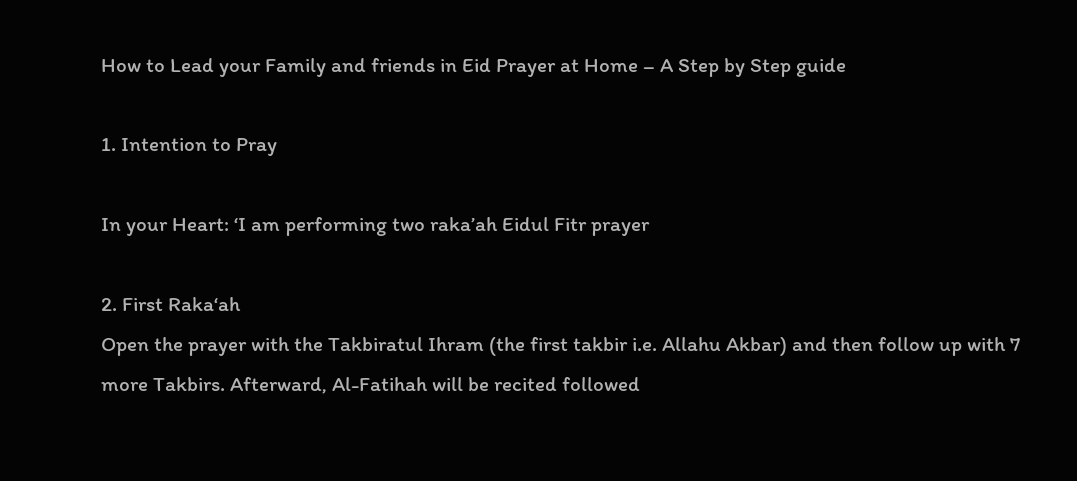How to Lead your Family and friends in Eid Prayer at Home – A Step by Step guide

1. Intention to Pray

In your Heart: ‘I am performing two raka’ah Eidul Fitr prayer

2. First Raka‘ah
Open the prayer with the Takbiratul Ihram (the first takbir i.e. Allahu Akbar) and then follow up with 7 more Takbirs. Afterward, Al-Fatihah will be recited followed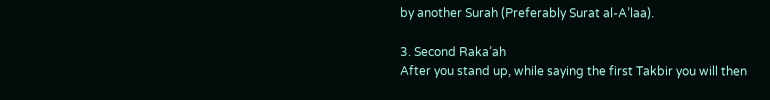by another Surah (Preferably Surat al-A’laa).

3. Second Raka’ah
After you stand up, while saying the first Takbir you will then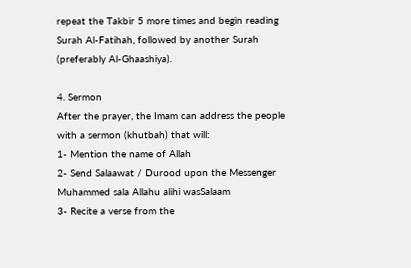repeat the Takbir 5 more times and begin reading Surah Al-Fatihah, followed by another Surah (preferably Al-Ghaashiya).

4. Sermon
After the prayer, the Imam can address the people with a sermon (khutbah) that will:
1- Mention the name of Allah
2- Send Salaawat / Durood upon the Messenger Muhammed sala Allahu alihi wasSalaam
3- Recite a verse from the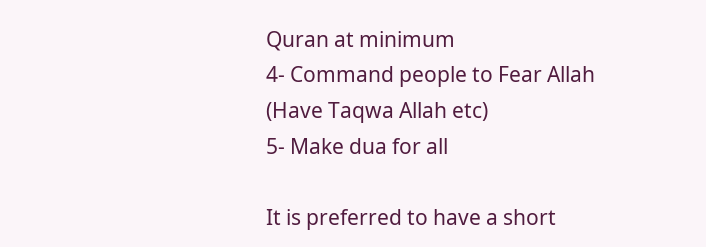Quran at minimum
4- Command people to Fear Allah (Have Taqwa Allah etc)
5- Make dua for all

It is preferred to have a short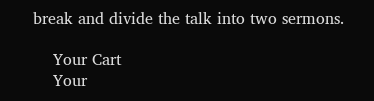break and divide the talk into two sermons.

    Your Cart
    Your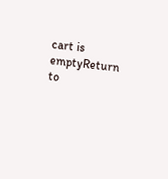cart is emptyReturn to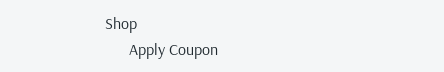Shop
      Apply Coupon